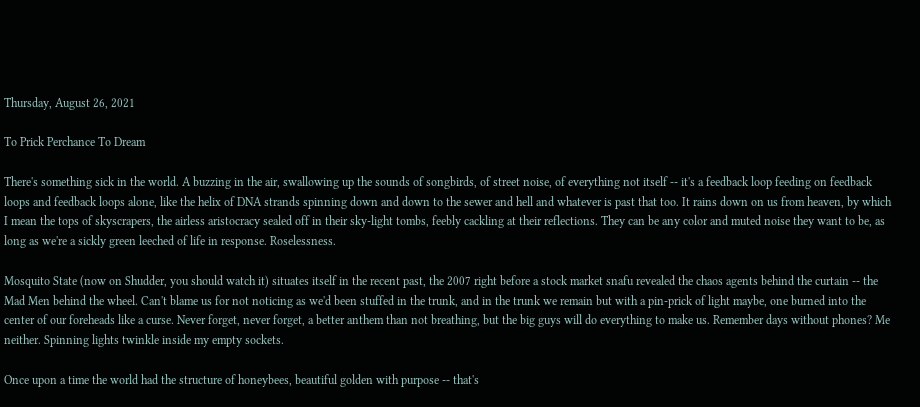Thursday, August 26, 2021

To Prick Perchance To Dream

There's something sick in the world. A buzzing in the air, swallowing up the sounds of songbirds, of street noise, of everything not itself -- it's a feedback loop feeding on feedback loops and feedback loops alone, like the helix of DNA strands spinning down and down to the sewer and hell and whatever is past that too. It rains down on us from heaven, by which I mean the tops of skyscrapers, the airless aristocracy sealed off in their sky-light tombs, feebly cackling at their reflections. They can be any color and muted noise they want to be, as long as we're a sickly green leeched of life in response. Roselessness.

Mosquito State (now on Shudder, you should watch it) situates itself in the recent past, the 2007 right before a stock market snafu revealed the chaos agents behind the curtain -- the Mad Men behind the wheel. Can't blame us for not noticing as we'd been stuffed in the trunk, and in the trunk we remain but with a pin-prick of light maybe, one burned into the center of our foreheads like a curse. Never forget, never forget, a better anthem than not breathing, but the big guys will do everything to make us. Remember days without phones? Me neither. Spinning lights twinkle inside my empty sockets.

Once upon a time the world had the structure of honeybees, beautiful golden with purpose -- that's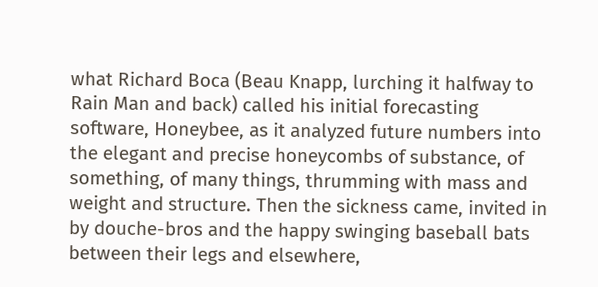what Richard Boca (Beau Knapp, lurching it halfway to Rain Man and back) called his initial forecasting software, Honeybee, as it analyzed future numbers into the elegant and precise honeycombs of substance, of something, of many things, thrumming with mass and weight and structure. Then the sickness came, invited in by douche-bros and the happy swinging baseball bats between their legs and elsewhere,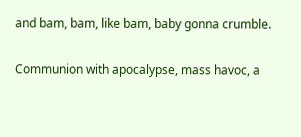and bam, bam, like bam, baby gonna crumble.

Communion with apocalypse, mass havoc, a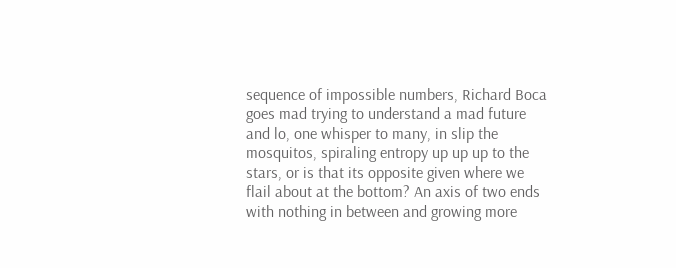sequence of impossible numbers, Richard Boca goes mad trying to understand a mad future and lo, one whisper to many, in slip the mosquitos, spiraling entropy up up up to the stars, or is that its opposite given where we flail about at the bottom? An axis of two ends with nothing in between and growing more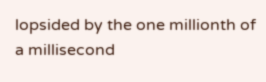lopsided by the one millionth of a millisecond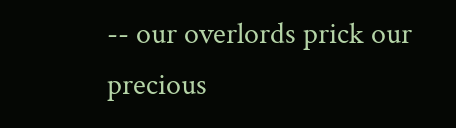-- our overlords prick our precious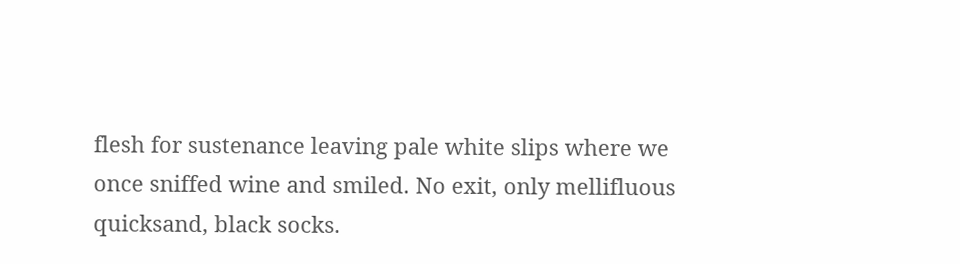flesh for sustenance leaving pale white slips where we once sniffed wine and smiled. No exit, only mellifluous quicksand, black socks.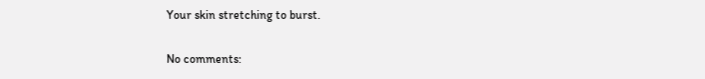Your skin stretching to burst.

No comments: